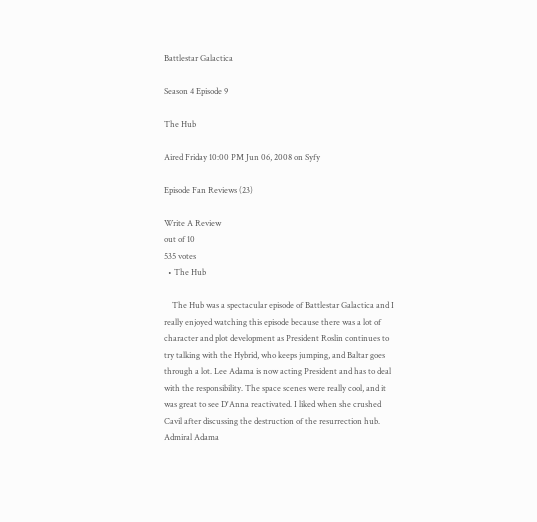Battlestar Galactica

Season 4 Episode 9

The Hub

Aired Friday 10:00 PM Jun 06, 2008 on Syfy

Episode Fan Reviews (23)

Write A Review
out of 10
535 votes
  • The Hub

    The Hub was a spectacular episode of Battlestar Galactica and I really enjoyed watching this episode because there was a lot of character and plot development as President Roslin continues to try talking with the Hybrid, who keeps jumping, and Baltar goes through a lot. Lee Adama is now acting President and has to deal with the responsibility. The space scenes were really cool, and it was great to see D'Anna reactivated. I liked when she crushed Cavil after discussing the destruction of the resurrection hub. Admiral Adama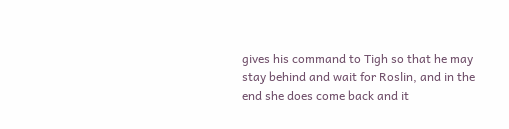gives his command to Tigh so that he may stay behind and wait for Roslin, and in the end she does come back and it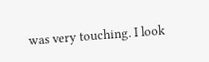was very touching. I look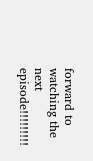forward to watching the next episode!!!!!!!!!